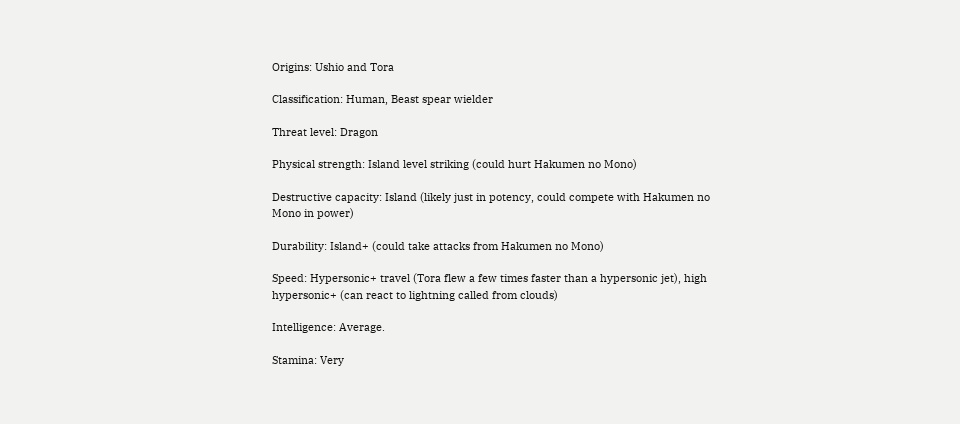Origins: Ushio and Tora

Classification: Human, Beast spear wielder

Threat level: Dragon

Physical strength: Island level striking (could hurt Hakumen no Mono)

Destructive capacity: Island (likely just in potency, could compete with Hakumen no Mono in power)

Durability: Island+ (could take attacks from Hakumen no Mono)

Speed: Hypersonic+ travel (Tora flew a few times faster than a hypersonic jet), high hypersonic+ (can react to lightning called from clouds)

Intelligence: Average.

Stamina: Very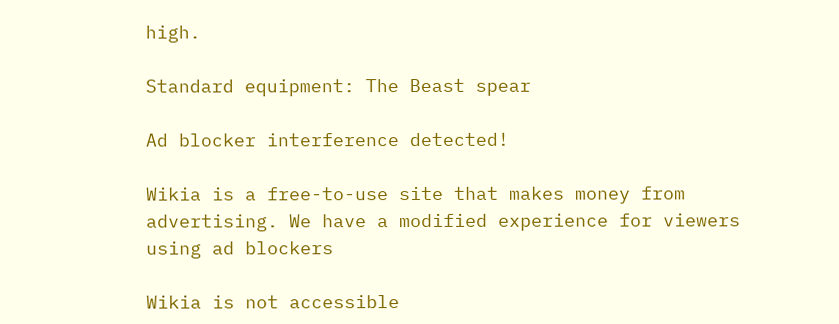high.

Standard equipment: The Beast spear

Ad blocker interference detected!

Wikia is a free-to-use site that makes money from advertising. We have a modified experience for viewers using ad blockers

Wikia is not accessible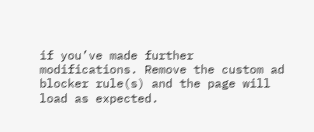if you’ve made further modifications. Remove the custom ad blocker rule(s) and the page will load as expected.